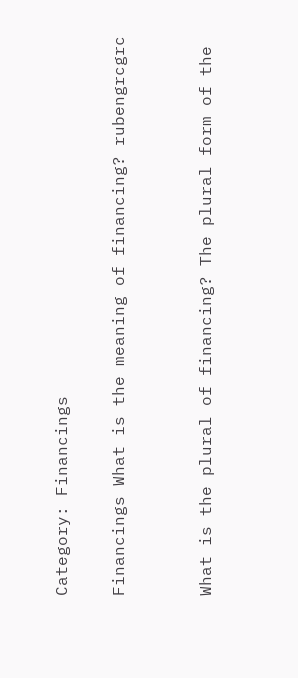Category: Financings

Financings What is the meaning of financing? rubengrcgrc


What is the plural of financing? The plural form of the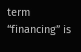term “financing” is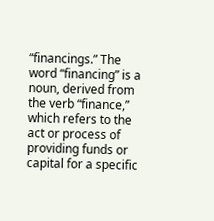“financings.” The word “financing” is a noun, derived from the verb “finance,” which refers to the act or process of providing funds or capital for a specific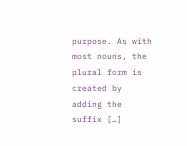purpose. As with most nouns, the plural form is created by adding the suffix […]